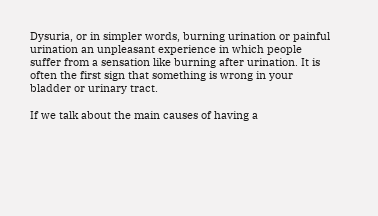Dysuria, or in simpler words, burning urination or painful urination an unpleasant experience in which people suffer from a sensation like burning after urination. It is often the first sign that something is wrong in your bladder or urinary tract.

If we talk about the main causes of having a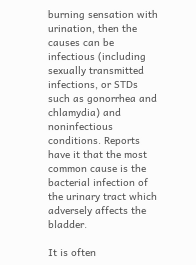burning sensation with urination, then the causes can be infectious (including sexually transmitted infections, or STDs such as gonorrhea and chlamydia) and noninfectious conditions. Reports have it that the most common cause is the bacterial infection of the urinary tract which adversely affects the bladder.

It is often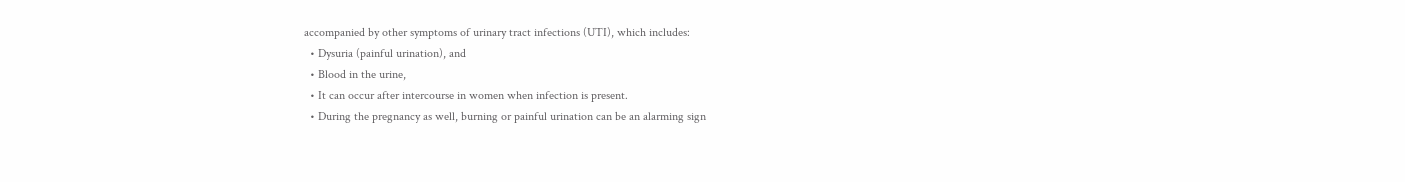accompanied by other symptoms of urinary tract infections (UTI), which includes:
  • Dysuria (painful urination), and
  • Blood in the urine,
  • It can occur after intercourse in women when infection is present.
  • During the pregnancy as well, burning or painful urination can be an alarming sign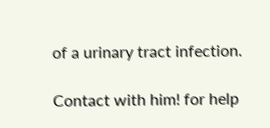of a urinary tract infection.

Contact with him! for help